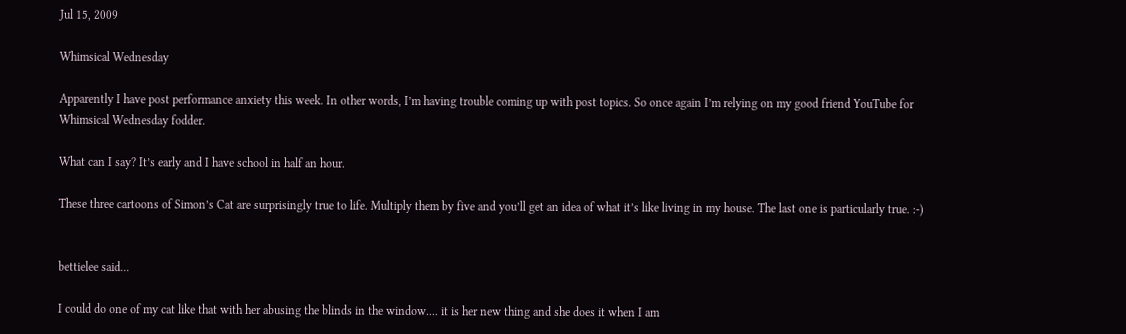Jul 15, 2009

Whimsical Wednesday

Apparently I have post performance anxiety this week. In other words, I’m having trouble coming up with post topics. So once again I’m relying on my good friend YouTube for Whimsical Wednesday fodder.

What can I say? It’s early and I have school in half an hour.

These three cartoons of Simon’s Cat are surprisingly true to life. Multiply them by five and you’ll get an idea of what it’s like living in my house. The last one is particularly true. :-)


bettielee said...

I could do one of my cat like that with her abusing the blinds in the window.... it is her new thing and she does it when I am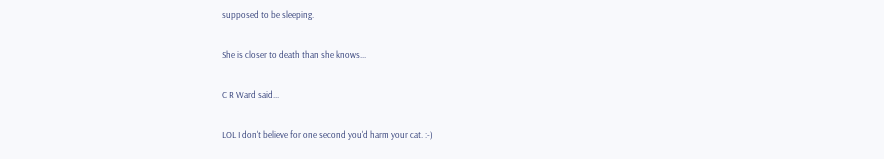supposed to be sleeping.

She is closer to death than she knows...

C R Ward said...

LOL I don't believe for one second you'd harm your cat. :-)